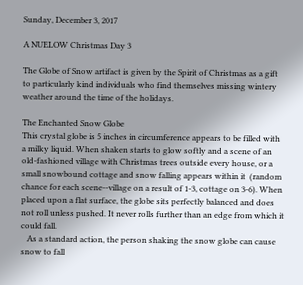Sunday, December 3, 2017

A NUELOW Christmas Day 3

The Globe of Snow artifact is given by the Spirit of Christmas as a gift to particularly kind individuals who find themselves missing wintery weather around the time of the holidays.

The Enchanted Snow Globe
This crystal globe is 5 inches in circumference appears to be filled with a milky liquid. When shaken starts to glow softly and a scene of an old-fashioned village with Christmas trees outside every house, or a small snowbound cottage and snow falling appears within it  (random chance for each scene--village on a result of 1-3, cottage on 3-6). When placed upon a flat surface, the globe sits perfectly balanced and does not roll unless pushed. It never rolls further than an edge from which it could fall.
   As a standard action, the person shaking the snow globe can cause snow to fall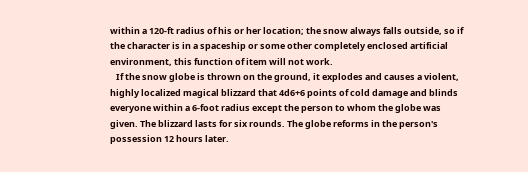within a 120-ft radius of his or her location; the snow always falls outside, so if the character is in a spaceship or some other completely enclosed artificial environment, this function of item will not work.
   If the snow globe is thrown on the ground, it explodes and causes a violent, highly localized magical blizzard that 4d6+6 points of cold damage and blinds everyone within a 6-foot radius except the person to whom the globe was given. The blizzard lasts for six rounds. The globe reforms in the person's possession 12 hours later.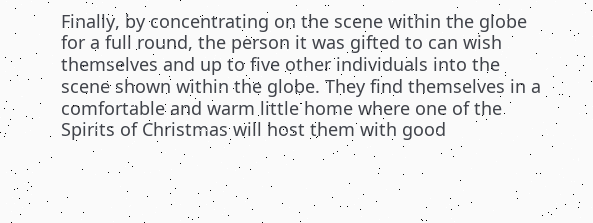Finally, by concentrating on the scene within the globe for a full round, the person it was gifted to can wish themselves and up to five other individuals into the scene shown within the globe. They find themselves in a comfortable and warm little home where one of the Spirits of Christmas will host them with good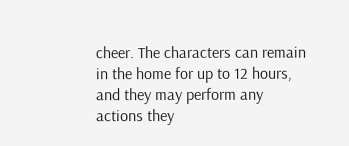cheer. The characters can remain in the home for up to 12 hours, and they may perform any actions they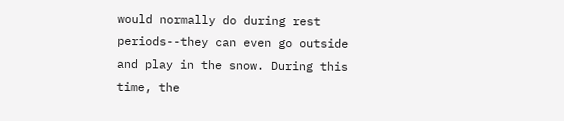would normally do during rest periods--they can even go outside and play in the snow. During this time, the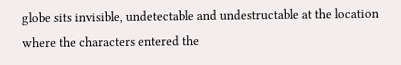globe sits invisible, undetectable and undestructable at the location where the characters entered the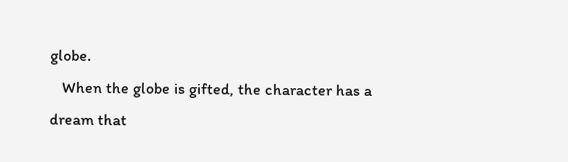globe.
   When the globe is gifted, the character has a dream that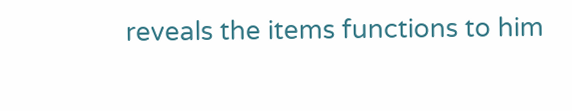reveals the items functions to him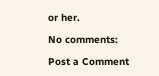or her.

No comments:

Post a Comment